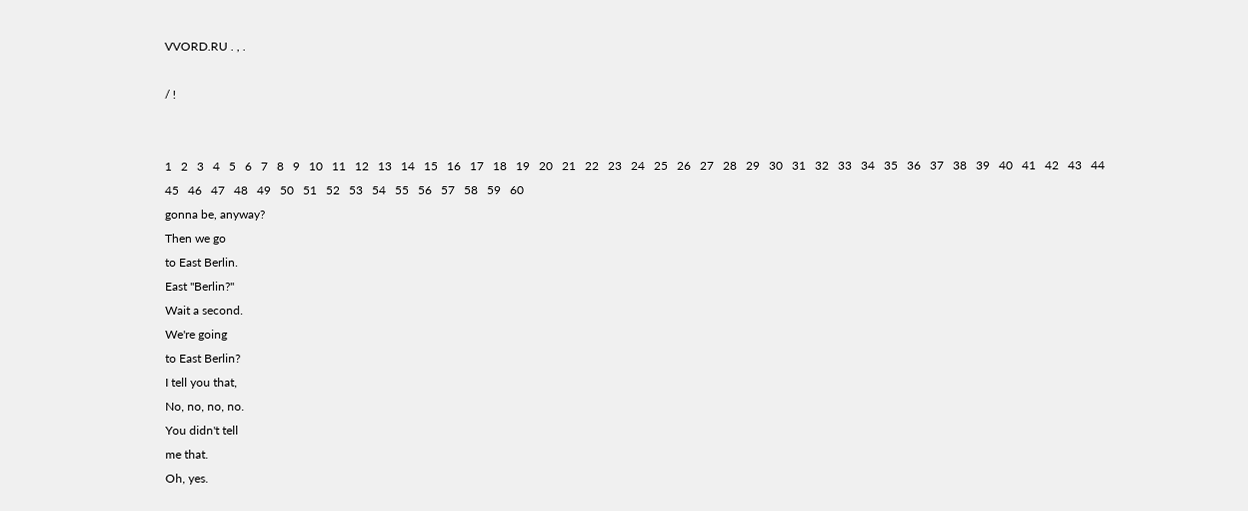VVORD.RU . , .

/ !


1   2   3   4   5   6   7   8   9   10   11   12   13   14   15   16   17   18   19   20   21   22   23   24   25   26   27   28   29   30   31   32   33   34   35   36   37   38   39   40   41   42   43   44   45   46   47   48   49   50   51   52   53   54   55   56   57   58   59   60
gonna be, anyway?
Then we go
to East Berlin.
East "Berlin?"
Wait a second.
We're going
to East Berlin?
I tell you that,
No, no, no, no.
You didn't tell
me that.
Oh, yes.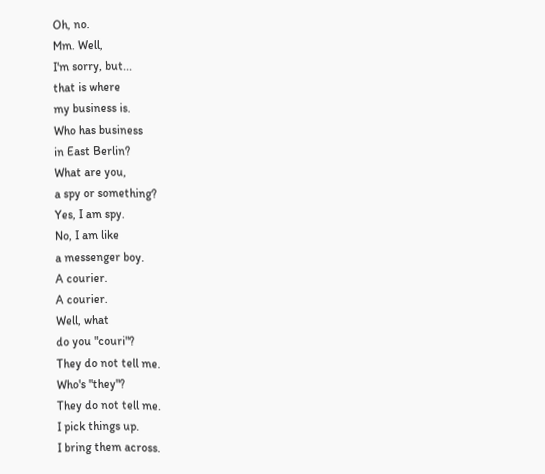Oh, no.
Mm. Well,
I'm sorry, but...
that is where
my business is.
Who has business
in East Berlin?
What are you,
a spy or something?
Yes, I am spy.
No, I am like
a messenger boy.
A courier.
A courier.
Well, what
do you "couri"?
They do not tell me.
Who's "they"?
They do not tell me.
I pick things up.
I bring them across.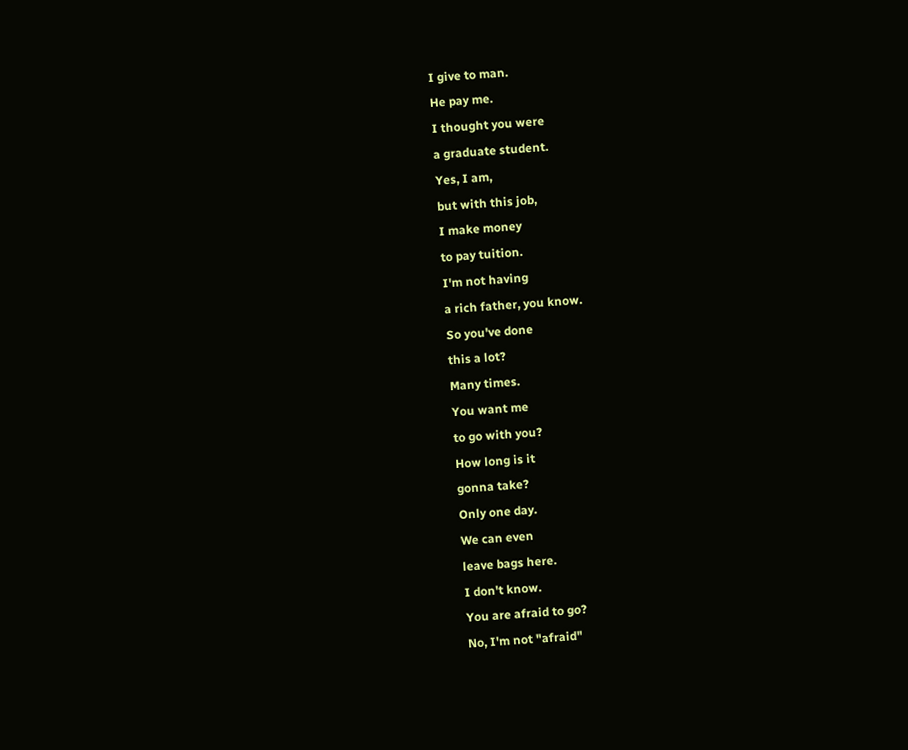I give to man.
He pay me.
I thought you were
a graduate student.
Yes, I am,
but with this job,
I make money
to pay tuition.
I'm not having
a rich father, you know.
So you've done
this a lot?
Many times.
You want me
to go with you?
How long is it
gonna take?
Only one day.
We can even
leave bags here.
I don't know.
You are afraid to go?
No, I'm not "afraid"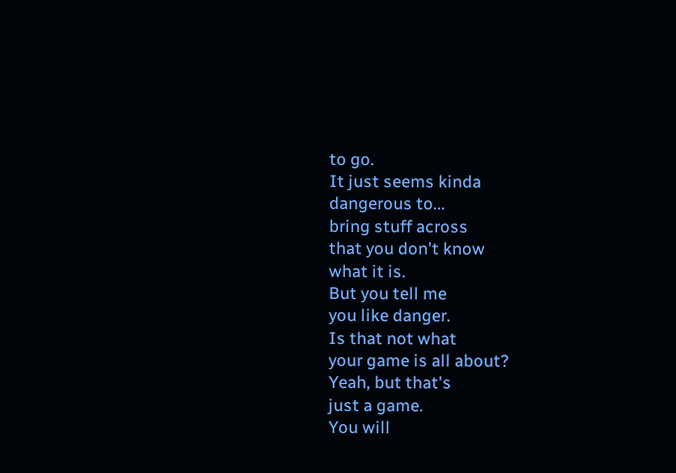to go.
It just seems kinda
dangerous to...
bring stuff across
that you don't know
what it is.
But you tell me
you like danger.
Is that not what
your game is all about?
Yeah, but that's
just a game.
You will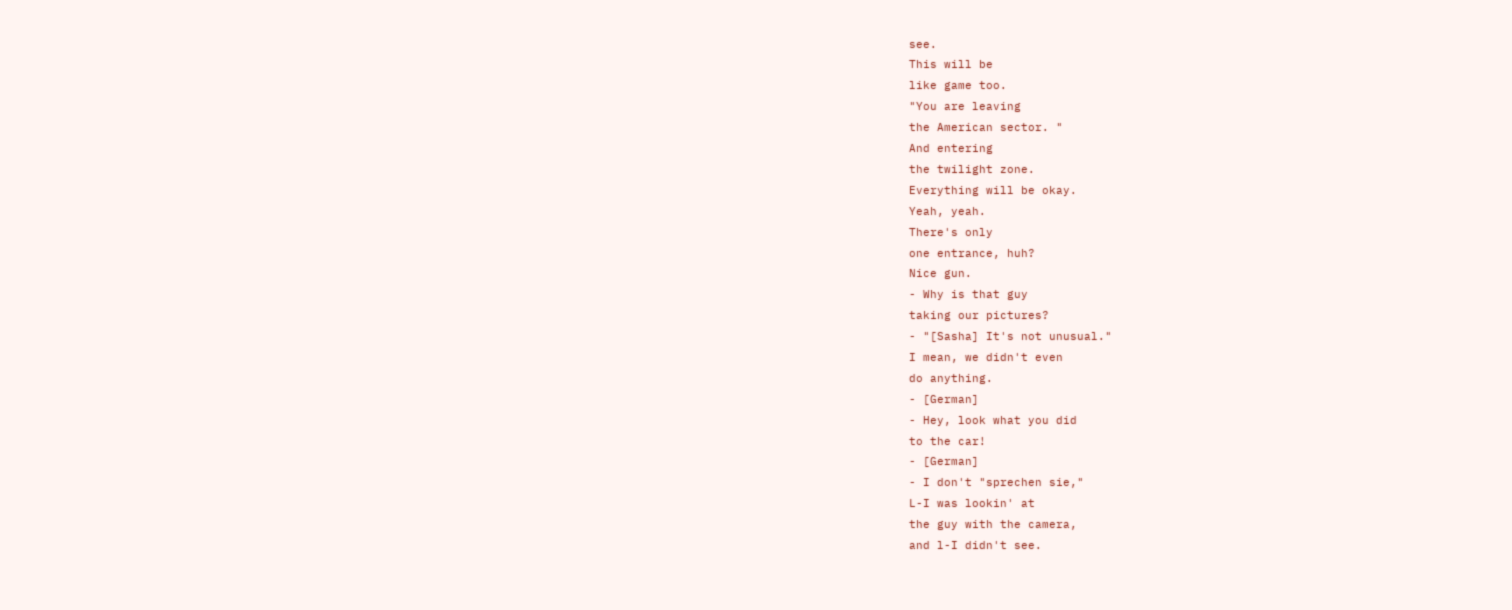see.
This will be
like game too.
"You are leaving
the American sector. "
And entering
the twilight zone.
Everything will be okay.
Yeah, yeah.
There's only
one entrance, huh?
Nice gun.
- Why is that guy
taking our pictures?
- "[Sasha] It's not unusual."
I mean, we didn't even
do anything.
- [German]
- Hey, look what you did
to the car!
- [German]
- I don't "sprechen sie,"
L-I was lookin' at
the guy with the camera,
and l-I didn't see.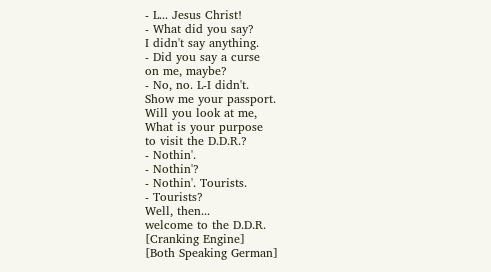- L... Jesus Christ!
- What did you say?
I didn't say anything.
- Did you say a curse
on me, maybe?
- No, no. L-I didn't.
Show me your passport.
Will you look at me,
What is your purpose
to visit the D.D.R.?
- Nothin'.
- Nothin'?
- Nothin'. Tourists.
- Tourists?
Well, then...
welcome to the D.D.R.
[Cranking Engine]
[Both Speaking German]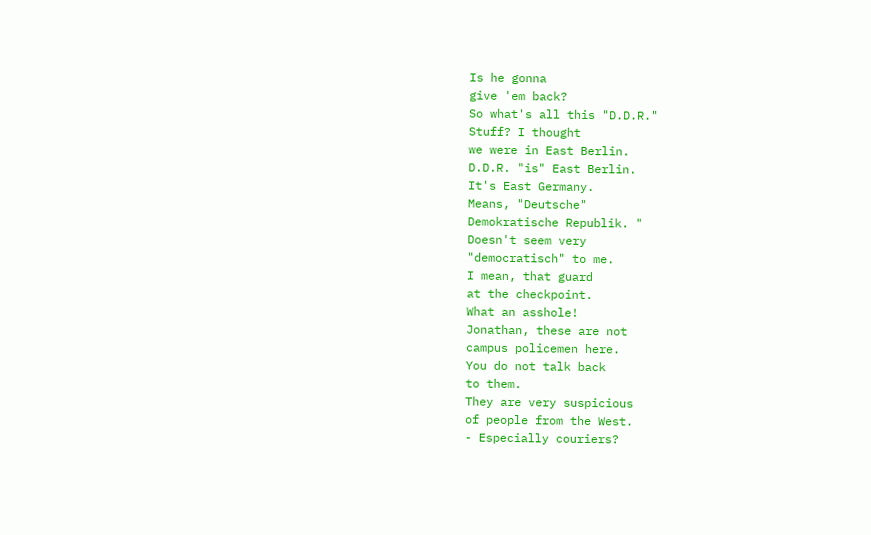Is he gonna
give 'em back?
So what's all this "D.D.R."
Stuff? I thought
we were in East Berlin.
D.D.R. "is" East Berlin.
It's East Germany.
Means, "Deutsche"
Demokratische Republik. "
Doesn't seem very
"democratisch" to me.
I mean, that guard
at the checkpoint.
What an asshole!
Jonathan, these are not
campus policemen here.
You do not talk back
to them.
They are very suspicious
of people from the West.
- Especially couriers?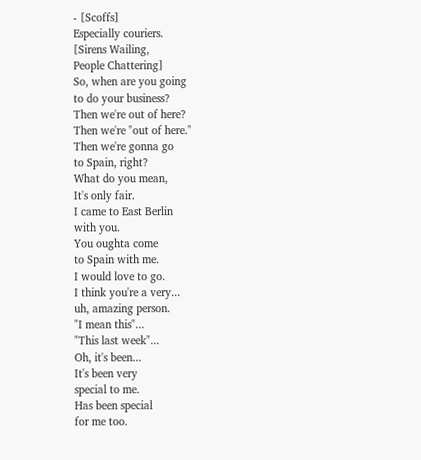- [Scoffs]
Especially couriers.
[Sirens Wailing,
People Chattering]
So, when are you going
to do your business?
Then we're out of here?
Then we're "out of here."
Then we're gonna go
to Spain, right?
What do you mean,
It's only fair.
I came to East Berlin
with you.
You oughta come
to Spain with me.
I would love to go.
I think you're a very...
uh, amazing person.
"I mean this"...
"This last week"...
Oh, it's been...
It's been very
special to me.
Has been special
for me too.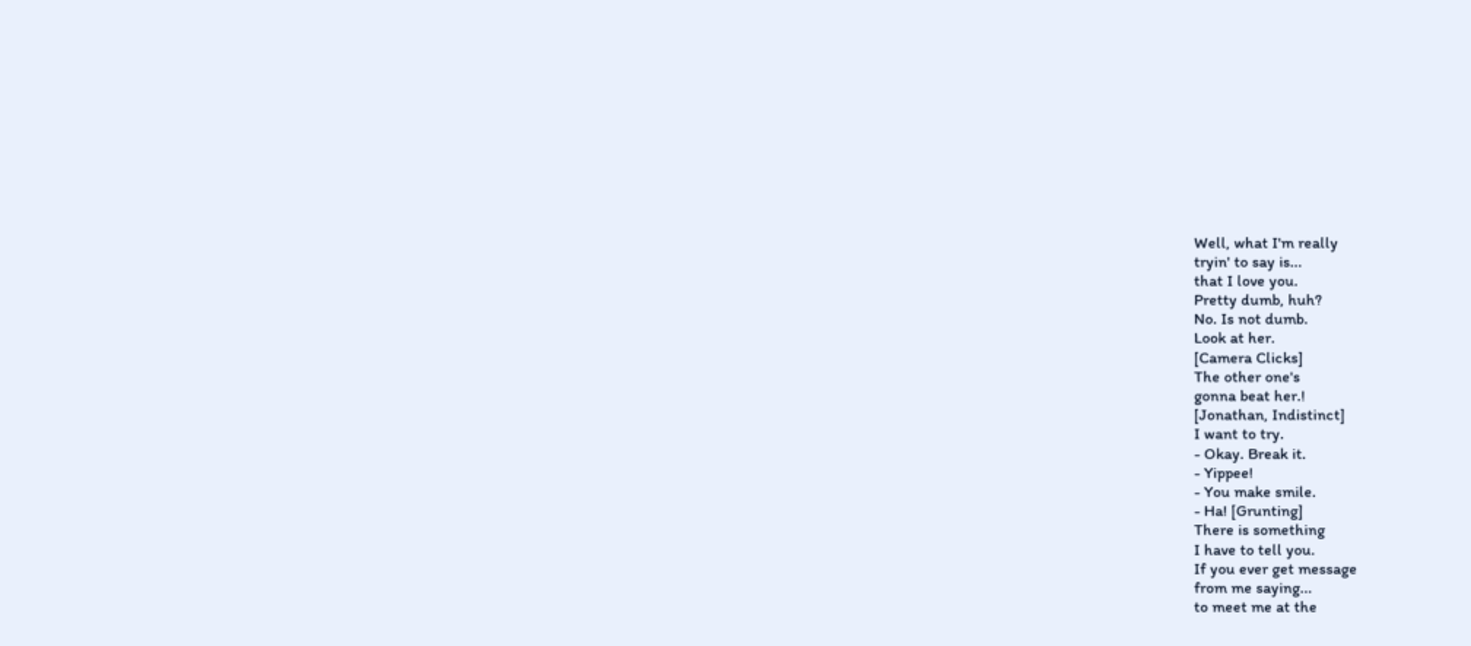Well, what I'm really
tryin' to say is...
that I love you.
Pretty dumb, huh?
No. Is not dumb.
Look at her.
[Camera Clicks]
The other one's
gonna beat her.!
[Jonathan, Indistinct]
I want to try.
- Okay. Break it.
- Yippee!
- You make smile.
- Ha! [Grunting]
There is something
I have to tell you.
If you ever get message
from me saying...
to meet me at the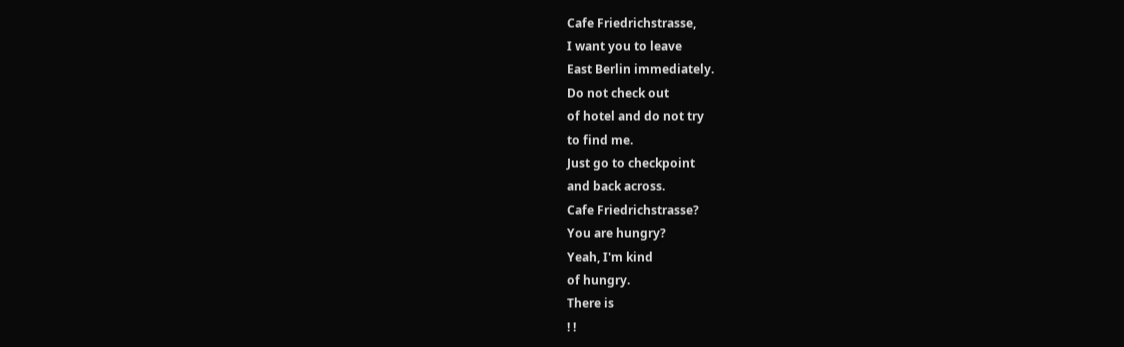Cafe Friedrichstrasse,
I want you to leave
East Berlin immediately.
Do not check out
of hotel and do not try
to find me.
Just go to checkpoint
and back across.
Cafe Friedrichstrasse?
You are hungry?
Yeah, I'm kind
of hungry.
There is
! !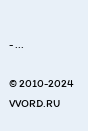- ...

© 2010-2024 VVORD.RU